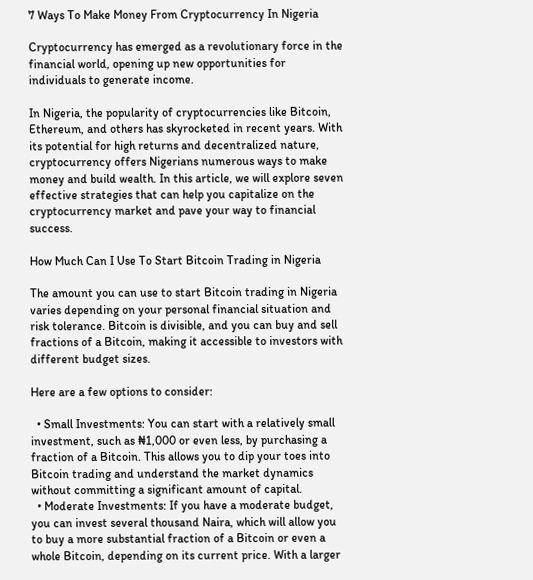7 Ways To Make Money From Cryptocurrency In Nigeria

Cryptocurrency has emerged as a revolutionary force in the financial world, opening up new opportunities for individuals to generate income.

In Nigeria, the popularity of cryptocurrencies like Bitcoin, Ethereum, and others has skyrocketed in recent years. With its potential for high returns and decentralized nature, cryptocurrency offers Nigerians numerous ways to make money and build wealth. In this article, we will explore seven effective strategies that can help you capitalize on the cryptocurrency market and pave your way to financial success.

How Much Can I Use To Start Bitcoin Trading in Nigeria

The amount you can use to start Bitcoin trading in Nigeria varies depending on your personal financial situation and risk tolerance. Bitcoin is divisible, and you can buy and sell fractions of a Bitcoin, making it accessible to investors with different budget sizes.

Here are a few options to consider:

  • Small Investments: You can start with a relatively small investment, such as ₦1,000 or even less, by purchasing a fraction of a Bitcoin. This allows you to dip your toes into Bitcoin trading and understand the market dynamics without committing a significant amount of capital.
  • Moderate Investments: If you have a moderate budget, you can invest several thousand Naira, which will allow you to buy a more substantial fraction of a Bitcoin or even a whole Bitcoin, depending on its current price. With a larger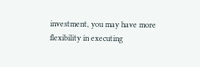investment, you may have more flexibility in executing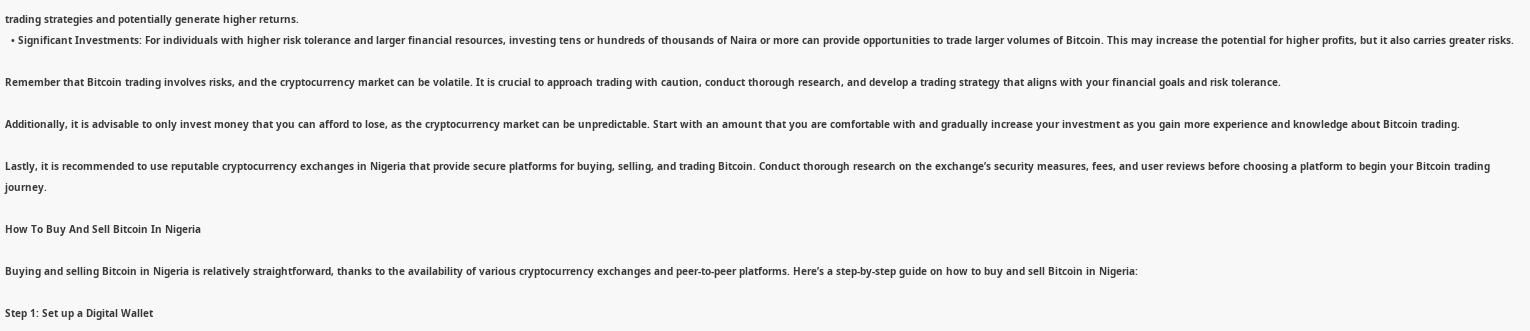trading strategies and potentially generate higher returns.
  • Significant Investments: For individuals with higher risk tolerance and larger financial resources, investing tens or hundreds of thousands of Naira or more can provide opportunities to trade larger volumes of Bitcoin. This may increase the potential for higher profits, but it also carries greater risks.

Remember that Bitcoin trading involves risks, and the cryptocurrency market can be volatile. It is crucial to approach trading with caution, conduct thorough research, and develop a trading strategy that aligns with your financial goals and risk tolerance.

Additionally, it is advisable to only invest money that you can afford to lose, as the cryptocurrency market can be unpredictable. Start with an amount that you are comfortable with and gradually increase your investment as you gain more experience and knowledge about Bitcoin trading.

Lastly, it is recommended to use reputable cryptocurrency exchanges in Nigeria that provide secure platforms for buying, selling, and trading Bitcoin. Conduct thorough research on the exchange’s security measures, fees, and user reviews before choosing a platform to begin your Bitcoin trading journey.

How To Buy And Sell Bitcoin In Nigeria

Buying and selling Bitcoin in Nigeria is relatively straightforward, thanks to the availability of various cryptocurrency exchanges and peer-to-peer platforms. Here’s a step-by-step guide on how to buy and sell Bitcoin in Nigeria:

Step 1: Set up a Digital Wallet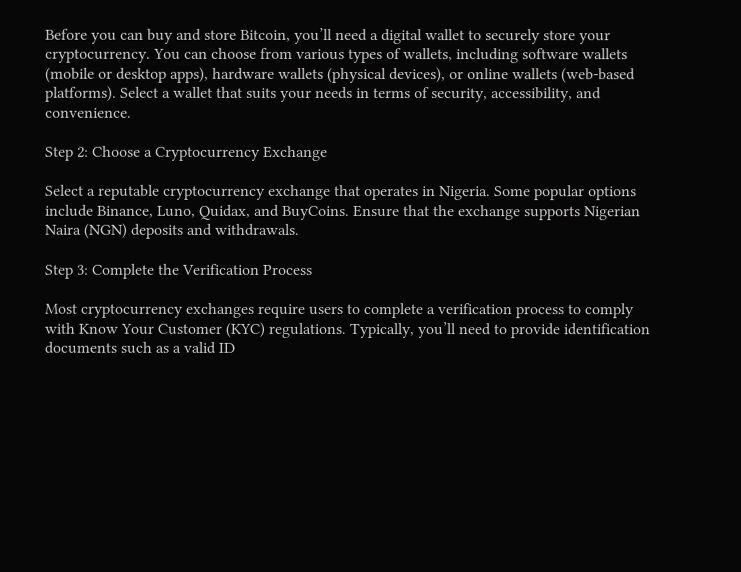Before you can buy and store Bitcoin, you’ll need a digital wallet to securely store your cryptocurrency. You can choose from various types of wallets, including software wallets (mobile or desktop apps), hardware wallets (physical devices), or online wallets (web-based platforms). Select a wallet that suits your needs in terms of security, accessibility, and convenience.

Step 2: Choose a Cryptocurrency Exchange

Select a reputable cryptocurrency exchange that operates in Nigeria. Some popular options include Binance, Luno, Quidax, and BuyCoins. Ensure that the exchange supports Nigerian Naira (NGN) deposits and withdrawals.

Step 3: Complete the Verification Process

Most cryptocurrency exchanges require users to complete a verification process to comply with Know Your Customer (KYC) regulations. Typically, you’ll need to provide identification documents such as a valid ID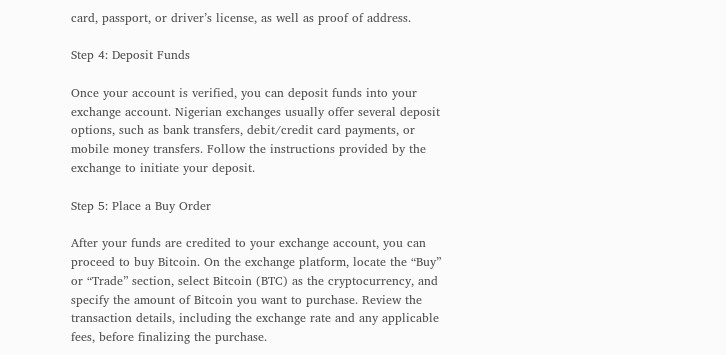card, passport, or driver’s license, as well as proof of address.

Step 4: Deposit Funds

Once your account is verified, you can deposit funds into your exchange account. Nigerian exchanges usually offer several deposit options, such as bank transfers, debit/credit card payments, or mobile money transfers. Follow the instructions provided by the exchange to initiate your deposit.

Step 5: Place a Buy Order

After your funds are credited to your exchange account, you can proceed to buy Bitcoin. On the exchange platform, locate the “Buy” or “Trade” section, select Bitcoin (BTC) as the cryptocurrency, and specify the amount of Bitcoin you want to purchase. Review the transaction details, including the exchange rate and any applicable fees, before finalizing the purchase.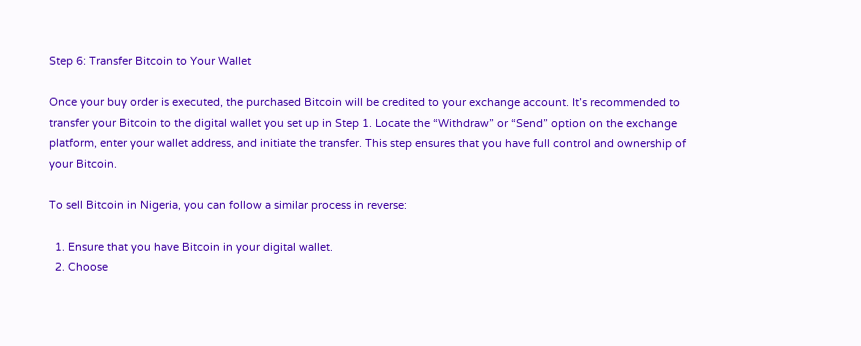Step 6: Transfer Bitcoin to Your Wallet

Once your buy order is executed, the purchased Bitcoin will be credited to your exchange account. It’s recommended to transfer your Bitcoin to the digital wallet you set up in Step 1. Locate the “Withdraw” or “Send” option on the exchange platform, enter your wallet address, and initiate the transfer. This step ensures that you have full control and ownership of your Bitcoin.

To sell Bitcoin in Nigeria, you can follow a similar process in reverse:

  1. Ensure that you have Bitcoin in your digital wallet.
  2. Choose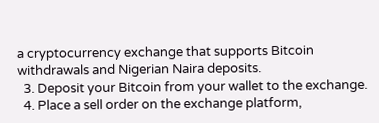a cryptocurrency exchange that supports Bitcoin withdrawals and Nigerian Naira deposits.
  3. Deposit your Bitcoin from your wallet to the exchange.
  4. Place a sell order on the exchange platform,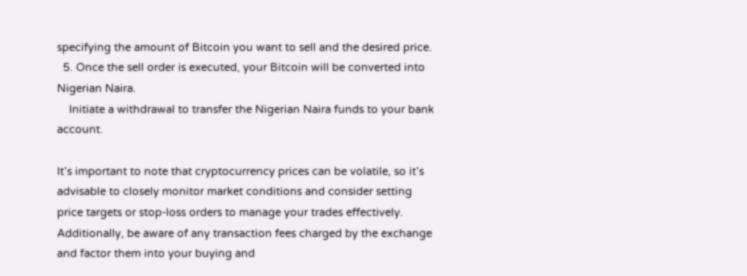specifying the amount of Bitcoin you want to sell and the desired price.
  5. Once the sell order is executed, your Bitcoin will be converted into Nigerian Naira.
    Initiate a withdrawal to transfer the Nigerian Naira funds to your bank account.

It’s important to note that cryptocurrency prices can be volatile, so it’s advisable to closely monitor market conditions and consider setting price targets or stop-loss orders to manage your trades effectively. Additionally, be aware of any transaction fees charged by the exchange and factor them into your buying and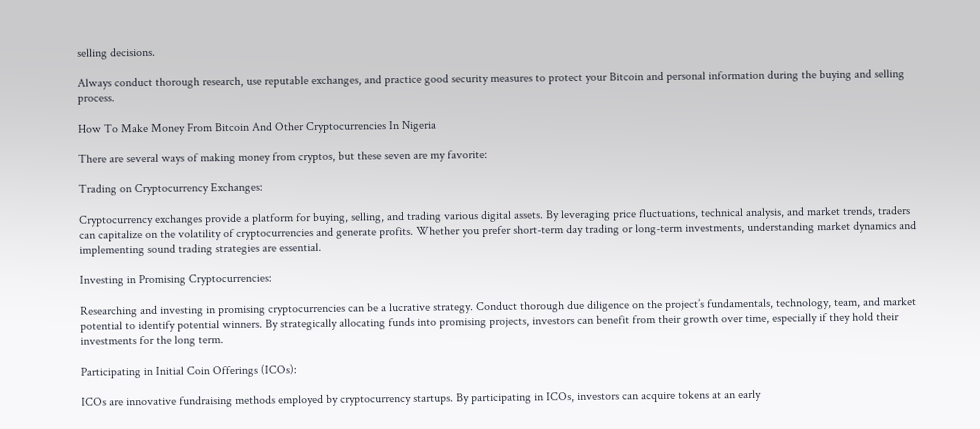selling decisions.

Always conduct thorough research, use reputable exchanges, and practice good security measures to protect your Bitcoin and personal information during the buying and selling process.

How To Make Money From Bitcoin And Other Cryptocurrencies In Nigeria

There are several ways of making money from cryptos, but these seven are my favorite:

Trading on Cryptocurrency Exchanges:

Cryptocurrency exchanges provide a platform for buying, selling, and trading various digital assets. By leveraging price fluctuations, technical analysis, and market trends, traders can capitalize on the volatility of cryptocurrencies and generate profits. Whether you prefer short-term day trading or long-term investments, understanding market dynamics and implementing sound trading strategies are essential.

Investing in Promising Cryptocurrencies:

Researching and investing in promising cryptocurrencies can be a lucrative strategy. Conduct thorough due diligence on the project’s fundamentals, technology, team, and market potential to identify potential winners. By strategically allocating funds into promising projects, investors can benefit from their growth over time, especially if they hold their investments for the long term.

Participating in Initial Coin Offerings (ICOs):

ICOs are innovative fundraising methods employed by cryptocurrency startups. By participating in ICOs, investors can acquire tokens at an early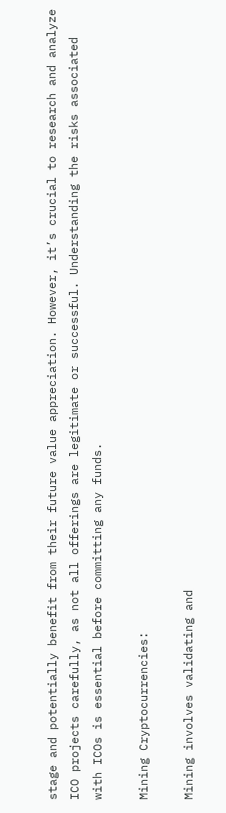stage and potentially benefit from their future value appreciation. However, it’s crucial to research and analyze ICO projects carefully, as not all offerings are legitimate or successful. Understanding the risks associated with ICOs is essential before committing any funds.

Mining Cryptocurrencies:

Mining involves validating and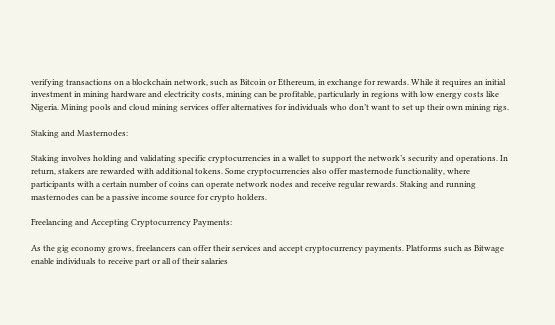verifying transactions on a blockchain network, such as Bitcoin or Ethereum, in exchange for rewards. While it requires an initial investment in mining hardware and electricity costs, mining can be profitable, particularly in regions with low energy costs like Nigeria. Mining pools and cloud mining services offer alternatives for individuals who don’t want to set up their own mining rigs.

Staking and Masternodes:

Staking involves holding and validating specific cryptocurrencies in a wallet to support the network’s security and operations. In return, stakers are rewarded with additional tokens. Some cryptocurrencies also offer masternode functionality, where participants with a certain number of coins can operate network nodes and receive regular rewards. Staking and running masternodes can be a passive income source for crypto holders.

Freelancing and Accepting Cryptocurrency Payments:

As the gig economy grows, freelancers can offer their services and accept cryptocurrency payments. Platforms such as Bitwage enable individuals to receive part or all of their salaries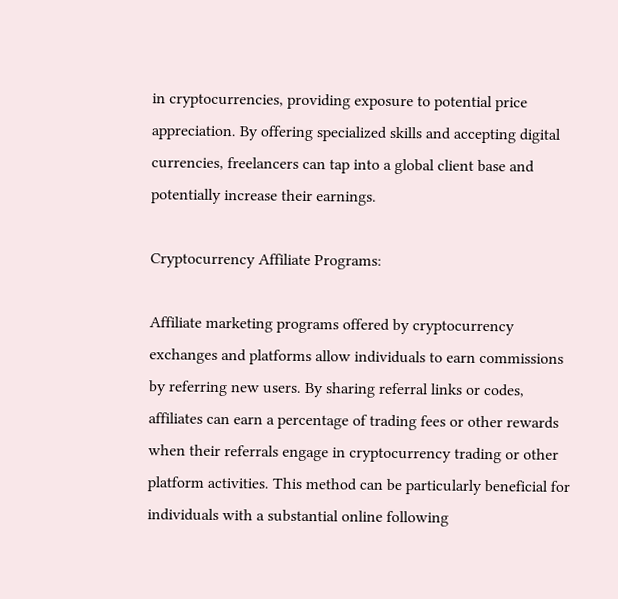in cryptocurrencies, providing exposure to potential price appreciation. By offering specialized skills and accepting digital currencies, freelancers can tap into a global client base and potentially increase their earnings.

Cryptocurrency Affiliate Programs:

Affiliate marketing programs offered by cryptocurrency exchanges and platforms allow individuals to earn commissions by referring new users. By sharing referral links or codes, affiliates can earn a percentage of trading fees or other rewards when their referrals engage in cryptocurrency trading or other platform activities. This method can be particularly beneficial for individuals with a substantial online following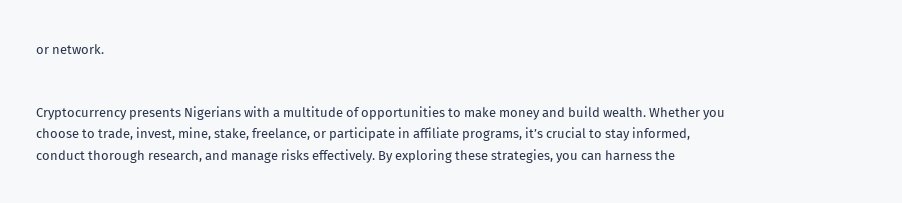or network.


Cryptocurrency presents Nigerians with a multitude of opportunities to make money and build wealth. Whether you choose to trade, invest, mine, stake, freelance, or participate in affiliate programs, it’s crucial to stay informed, conduct thorough research, and manage risks effectively. By exploring these strategies, you can harness the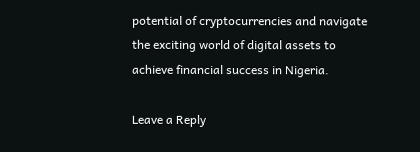potential of cryptocurrencies and navigate the exciting world of digital assets to achieve financial success in Nigeria.

Leave a Reply